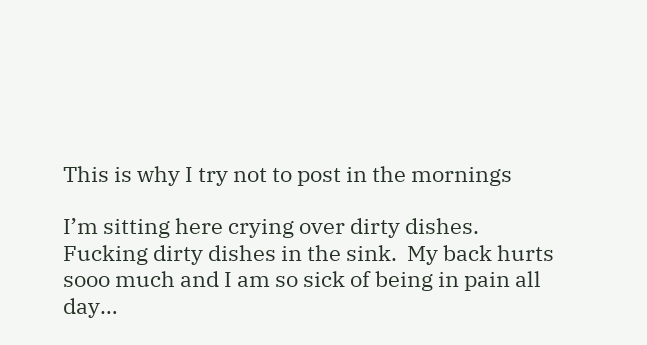This is why I try not to post in the mornings

I’m sitting here crying over dirty dishes.  Fucking dirty dishes in the sink.  My back hurts sooo much and I am so sick of being in pain all day…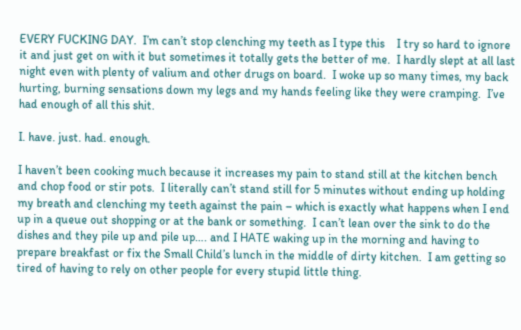EVERY FUCKING DAY.  I’m can’t stop clenching my teeth as I type this    I try so hard to ignore it and just get on with it but sometimes it totally gets the better of me.  I hardly slept at all last night even with plenty of valium and other drugs on board.  I woke up so many times, my back hurting, burning sensations down my legs and my hands feeling like they were cramping.  I’ve had enough of all this shit.

I. have. just. had. enough.

I haven’t been cooking much because it increases my pain to stand still at the kitchen bench and chop food or stir pots.  I literally can’t stand still for 5 minutes without ending up holding my breath and clenching my teeth against the pain – which is exactly what happens when I end up in a queue out shopping or at the bank or something.  I can’t lean over the sink to do the dishes and they pile up and pile up…. and I HATE waking up in the morning and having to prepare breakfast or fix the Small Child’s lunch in the middle of dirty kitchen.  I am getting so tired of having to rely on other people for every stupid little thing.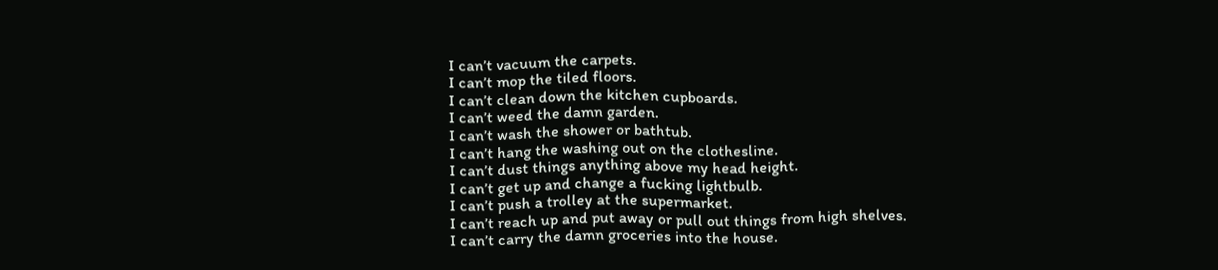I can’t vacuum the carpets.
I can’t mop the tiled floors.
I can’t clean down the kitchen cupboards.
I can’t weed the damn garden.
I can’t wash the shower or bathtub.
I can’t hang the washing out on the clothesline.
I can’t dust things anything above my head height.
I can’t get up and change a fucking lightbulb.
I can’t push a trolley at the supermarket.
I can’t reach up and put away or pull out things from high shelves.
I can’t carry the damn groceries into the house.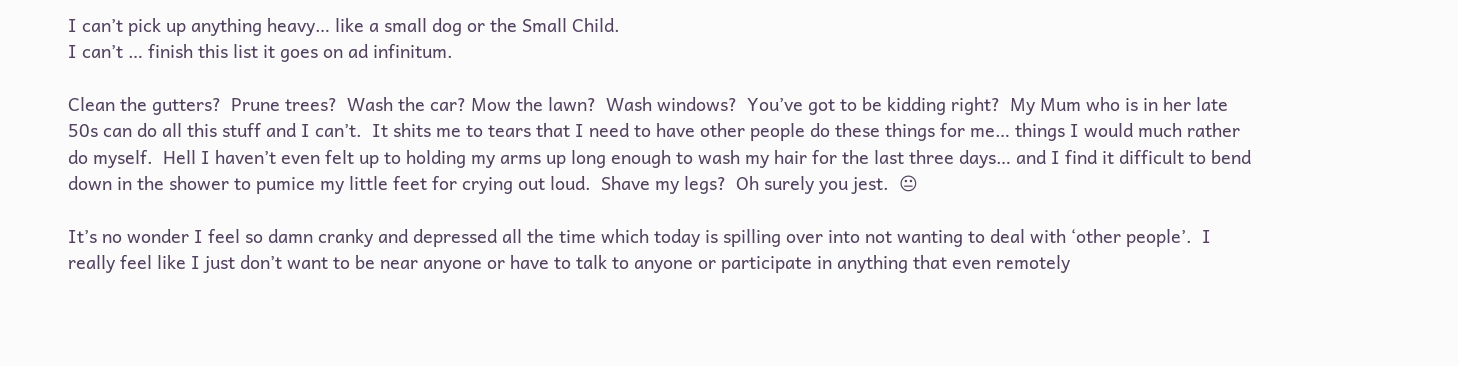I can’t pick up anything heavy… like a small dog or the Small Child.
I can’t … finish this list it goes on ad infinitum.

Clean the gutters?  Prune trees?  Wash the car? Mow the lawn?  Wash windows?  You’ve got to be kidding right?  My Mum who is in her late 50s can do all this stuff and I can’t.  It shits me to tears that I need to have other people do these things for me… things I would much rather do myself.  Hell I haven’t even felt up to holding my arms up long enough to wash my hair for the last three days… and I find it difficult to bend down in the shower to pumice my little feet for crying out loud.  Shave my legs?  Oh surely you jest.  😐

It’s no wonder I feel so damn cranky and depressed all the time which today is spilling over into not wanting to deal with ‘other people’.  I really feel like I just don’t want to be near anyone or have to talk to anyone or participate in anything that even remotely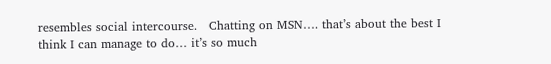resembles social intercourse.   Chatting on MSN…. that’s about the best I think I can manage to do… it’s so much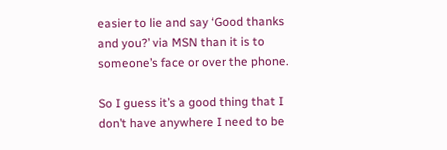easier to lie and say ‘Good thanks and you?’ via MSN than it is to someone’s face or over the phone.

So I guess it’s a good thing that I don’t have anywhere I need to be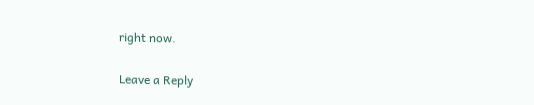right now.

Leave a Reply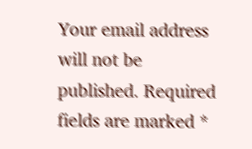Your email address will not be published. Required fields are marked *